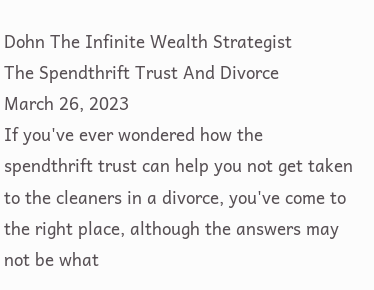Dohn The Infinite Wealth Strategist
The Spendthrift Trust And Divorce
March 26, 2023
If you've ever wondered how the spendthrift trust can help you not get taken to the cleaners in a divorce, you've come to the right place, although the answers may not be what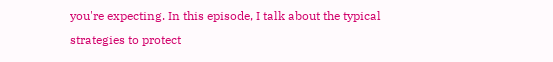you're expecting. In this episode, I talk about the typical strategies to protect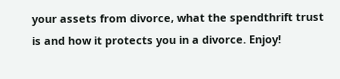your assets from divorce, what the spendthrift trust is and how it protects you in a divorce. Enjoy!